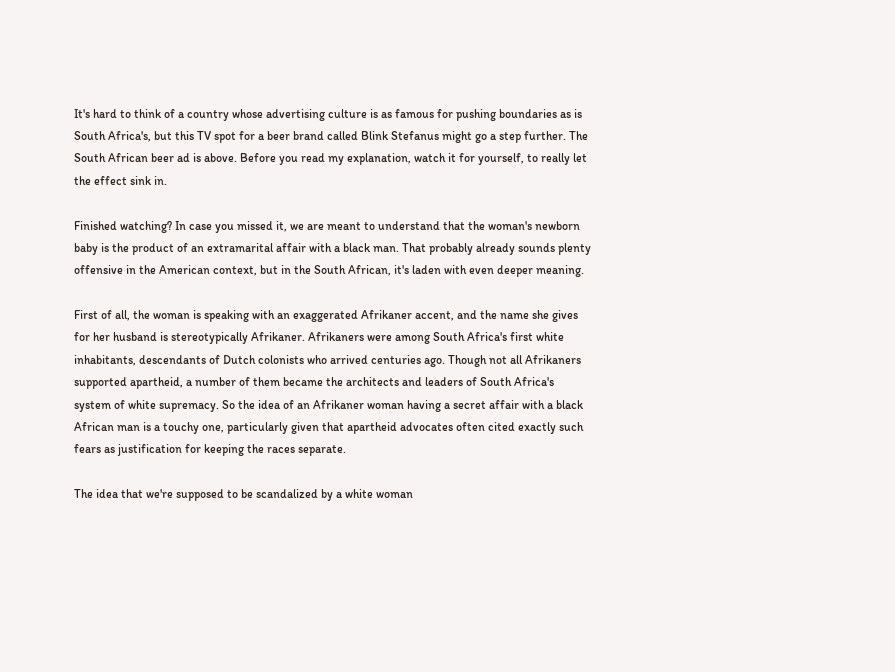It's hard to think of a country whose advertising culture is as famous for pushing boundaries as is South Africa's, but this TV spot for a beer brand called Blink Stefanus might go a step further. The South African beer ad is above. Before you read my explanation, watch it for yourself, to really let the effect sink in.

Finished watching? In case you missed it, we are meant to understand that the woman's newborn baby is the product of an extramarital affair with a black man. That probably already sounds plenty offensive in the American context, but in the South African, it's laden with even deeper meaning.

First of all, the woman is speaking with an exaggerated Afrikaner accent, and the name she gives for her husband is stereotypically Afrikaner. Afrikaners were among South Africa's first white inhabitants, descendants of Dutch colonists who arrived centuries ago. Though not all Afrikaners supported apartheid, a number of them became the architects and leaders of South Africa's system of white supremacy. So the idea of an Afrikaner woman having a secret affair with a black African man is a touchy one, particularly given that apartheid advocates often cited exactly such fears as justification for keeping the races separate.

The idea that we're supposed to be scandalized by a white woman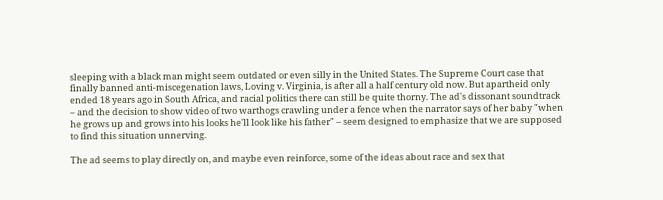sleeping with a black man might seem outdated or even silly in the United States. The Supreme Court case that finally banned anti-miscegenation laws, Loving v. Virginia, is after all a half century old now. But apartheid only ended 18 years ago in South Africa, and racial politics there can still be quite thorny. The ad's dissonant soundtrack – and the decision to show video of two warthogs crawling under a fence when the narrator says of her baby "when he grows up and grows into his looks he'll look like his father" – seem designed to emphasize that we are supposed to find this situation unnerving.

The ad seems to play directly on, and maybe even reinforce, some of the ideas about race and sex that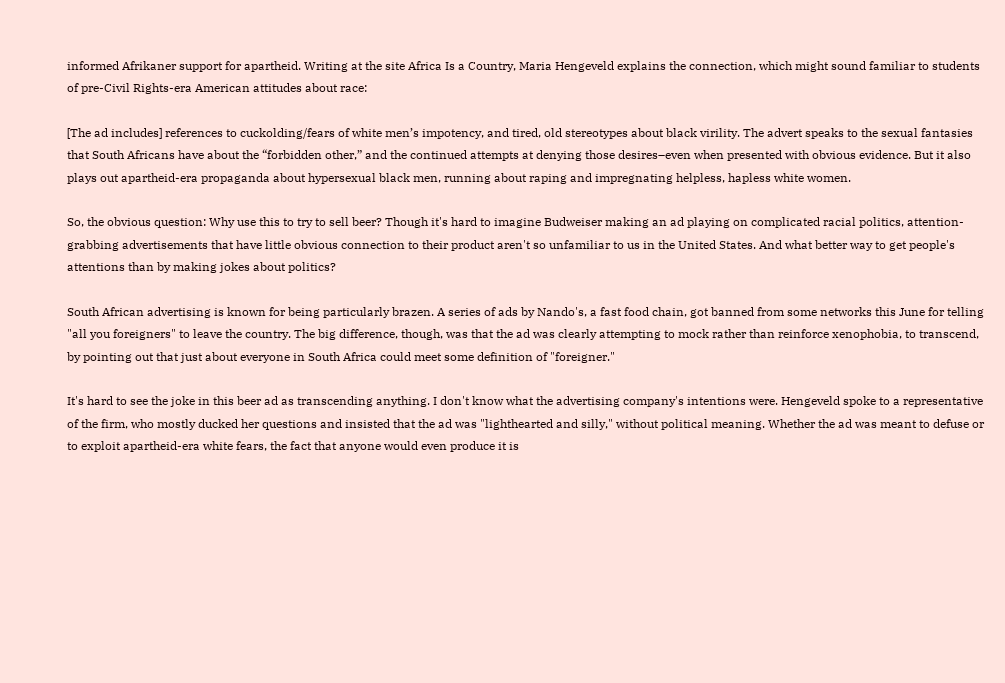informed Afrikaner support for apartheid. Writing at the site Africa Is a Country, Maria Hengeveld explains the connection, which might sound familiar to students of pre-Civil Rights-era American attitudes about race:

[The ad includes] references to cuckolding/fears of white men’s impotency, and tired, old stereotypes about black virility. The advert speaks to the sexual fantasies that South Africans have about the “forbidden other,” and the continued attempts at denying those desires–even when presented with obvious evidence. But it also plays out apartheid-era propaganda about hypersexual black men, running about raping and impregnating helpless, hapless white women.

So, the obvious question: Why use this to try to sell beer? Though it's hard to imagine Budweiser making an ad playing on complicated racial politics, attention-grabbing advertisements that have little obvious connection to their product aren't so unfamiliar to us in the United States. And what better way to get people's attentions than by making jokes about politics?

South African advertising is known for being particularly brazen. A series of ads by Nando's, a fast food chain, got banned from some networks this June for telling "all you foreigners" to leave the country. The big difference, though, was that the ad was clearly attempting to mock rather than reinforce xenophobia, to transcend, by pointing out that just about everyone in South Africa could meet some definition of "foreigner."

It's hard to see the joke in this beer ad as transcending anything. I don't know what the advertising company's intentions were. Hengeveld spoke to a representative of the firm, who mostly ducked her questions and insisted that the ad was "lighthearted and silly," without political meaning. Whether the ad was meant to defuse or to exploit apartheid-era white fears, the fact that anyone would even produce it is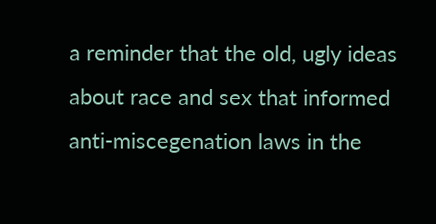a reminder that the old, ugly ideas about race and sex that informed anti-miscegenation laws in the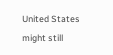United States might still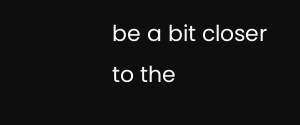be a bit closer to the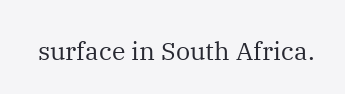surface in South Africa.